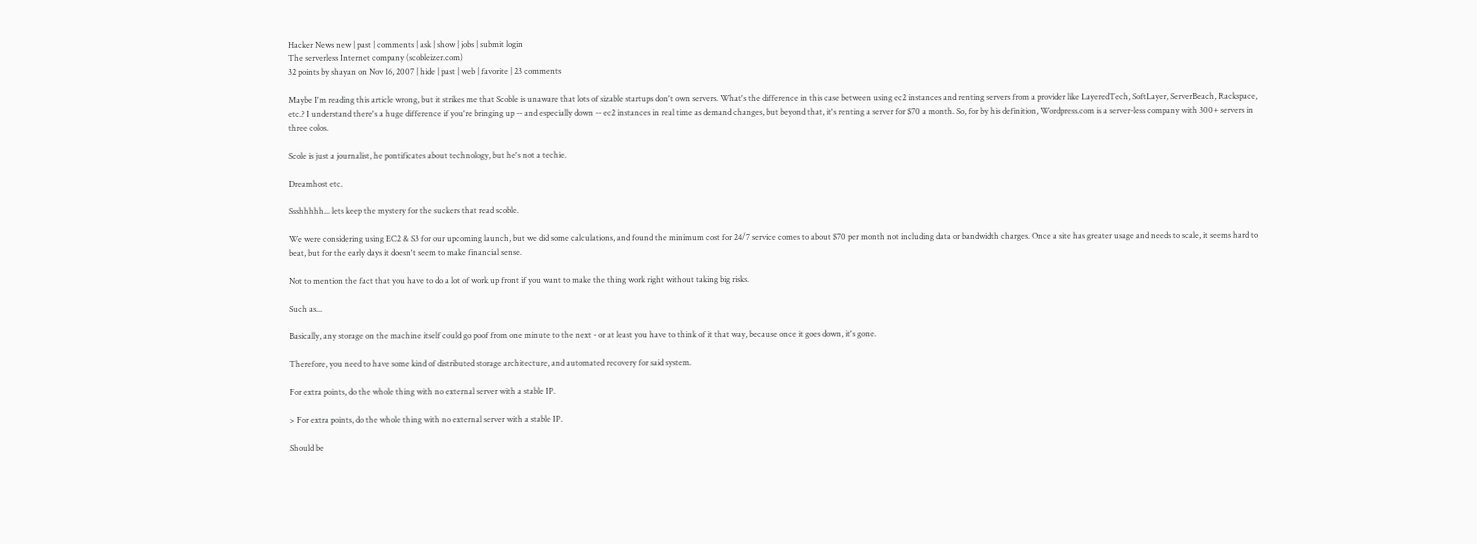Hacker News new | past | comments | ask | show | jobs | submit login
The serverless Internet company (scobleizer.com)
32 points by shayan on Nov 16, 2007 | hide | past | web | favorite | 23 comments

Maybe I'm reading this article wrong, but it strikes me that Scoble is unaware that lots of sizable startups don't own servers. What's the difference in this case between using ec2 instances and renting servers from a provider like LayeredTech, SoftLayer, ServerBeach, Rackspace, etc.? I understand there's a huge difference if you're bringing up -- and especially down -- ec2 instances in real time as demand changes, but beyond that, it's renting a server for $70 a month. So, for by his definition, Wordpress.com is a server-less company with 300+ servers in three colos.

Scole is just a journalist, he pontificates about technology, but he's not a techie.

Dreamhost etc.

Ssshhhhh... lets keep the mystery for the suckers that read scoble.

We were considering using EC2 & S3 for our upcoming launch, but we did some calculations, and found the minimum cost for 24/7 service comes to about $70 per month not including data or bandwidth charges. Once a site has greater usage and needs to scale, it seems hard to beat, but for the early days it doesn't seem to make financial sense.

Not to mention the fact that you have to do a lot of work up front if you want to make the thing work right without taking big risks.

Such as...

Basically, any storage on the machine itself could go poof from one minute to the next - or at least you have to think of it that way, because once it goes down, it's gone.

Therefore, you need to have some kind of distributed storage architecture, and automated recovery for said system.

For extra points, do the whole thing with no external server with a stable IP.

> For extra points, do the whole thing with no external server with a stable IP.

Should be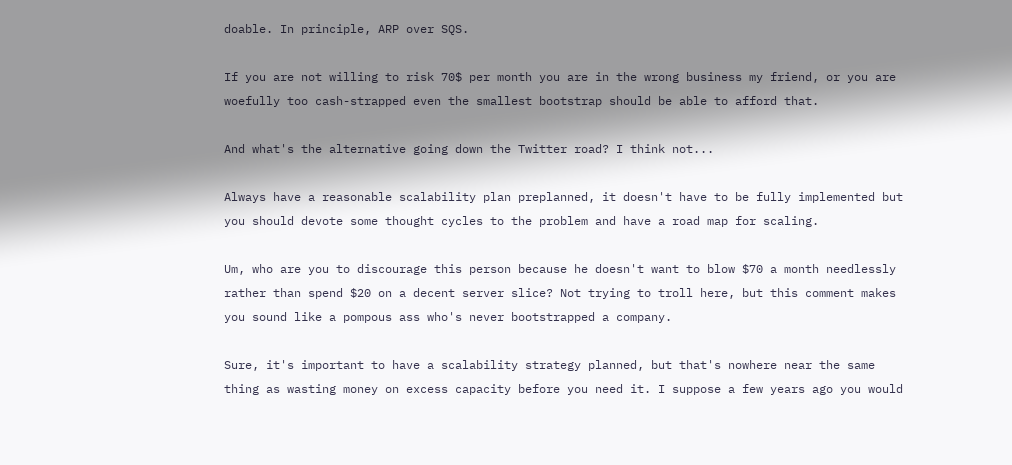doable. In principle, ARP over SQS.

If you are not willing to risk 70$ per month you are in the wrong business my friend, or you are woefully too cash-strapped even the smallest bootstrap should be able to afford that.

And what's the alternative going down the Twitter road? I think not...

Always have a reasonable scalability plan preplanned, it doesn't have to be fully implemented but you should devote some thought cycles to the problem and have a road map for scaling.

Um, who are you to discourage this person because he doesn't want to blow $70 a month needlessly rather than spend $20 on a decent server slice? Not trying to troll here, but this comment makes you sound like a pompous ass who's never bootstrapped a company.

Sure, it's important to have a scalability strategy planned, but that's nowhere near the same thing as wasting money on excess capacity before you need it. I suppose a few years ago you would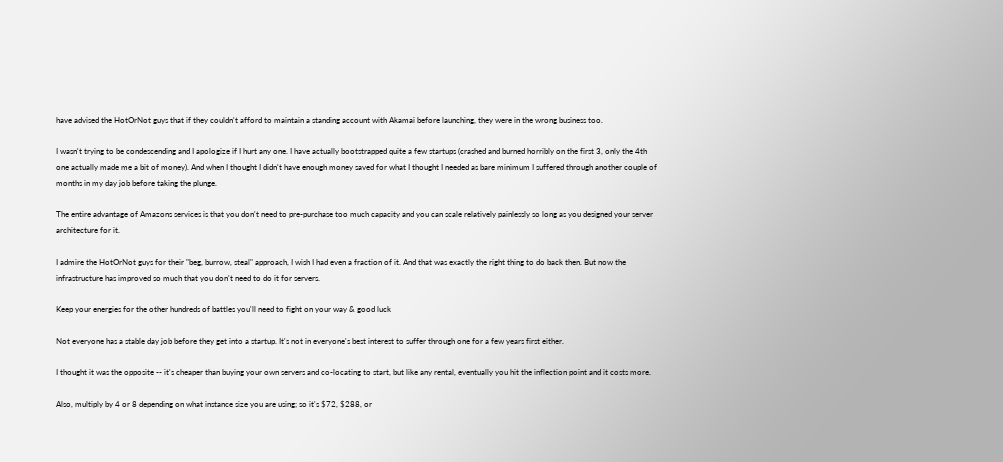have advised the HotOrNot guys that if they couldn't afford to maintain a standing account with Akamai before launching, they were in the wrong business too.

I wasn't trying to be condescending and I apologize if I hurt any one. I have actually bootstrapped quite a few startups (crashed and burned horribly on the first 3, only the 4th one actually made me a bit of money). And when I thought I didn't have enough money saved for what I thought I needed as bare minimum I suffered through another couple of months in my day job before taking the plunge.

The entire advantage of Amazons services is that you don't need to pre-purchase too much capacity and you can scale relatively painlessly so long as you designed your server architecture for it.

I admire the HotOrNot guys for their "beg, burrow, steal" approach, I wish I had even a fraction of it. And that was exactly the right thing to do back then. But now the infrastructure has improved so much that you don't need to do it for servers.

Keep your energies for the other hundreds of battles you'll need to fight on your way & good luck

Not everyone has a stable day job before they get into a startup. It's not in everyone's best interest to suffer through one for a few years first either.

I thought it was the opposite -- it's cheaper than buying your own servers and co-locating to start, but like any rental, eventually you hit the inflection point and it costs more.

Also, multiply by 4 or 8 depending on what instance size you are using; so it's $72, $288, or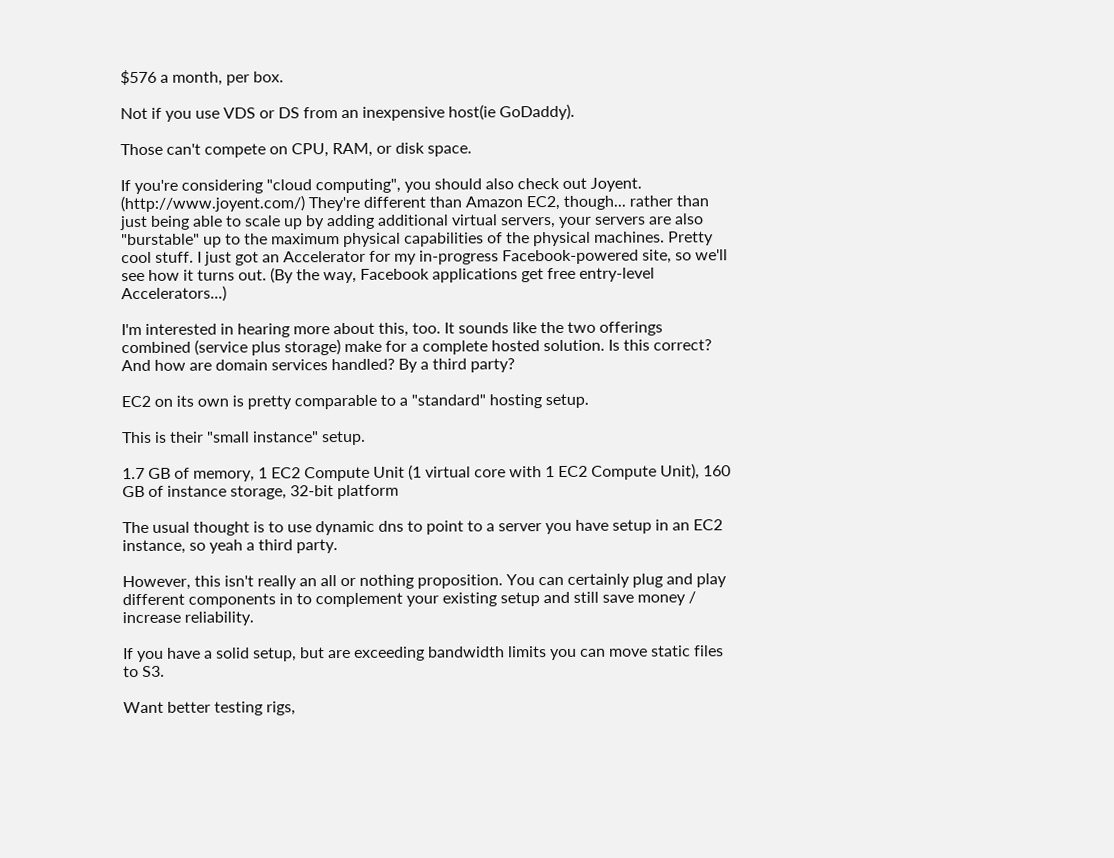$576 a month, per box.

Not if you use VDS or DS from an inexpensive host(ie GoDaddy).

Those can't compete on CPU, RAM, or disk space.

If you're considering "cloud computing", you should also check out Joyent. (http://www.joyent.com/) They're different than Amazon EC2, though... rather than just being able to scale up by adding additional virtual servers, your servers are also "burstable" up to the maximum physical capabilities of the physical machines. Pretty cool stuff. I just got an Accelerator for my in-progress Facebook-powered site, so we'll see how it turns out. (By the way, Facebook applications get free entry-level Accelerators...)

I'm interested in hearing more about this, too. It sounds like the two offerings combined (service plus storage) make for a complete hosted solution. Is this correct? And how are domain services handled? By a third party?

EC2 on its own is pretty comparable to a "standard" hosting setup.

This is their "small instance" setup.

1.7 GB of memory, 1 EC2 Compute Unit (1 virtual core with 1 EC2 Compute Unit), 160 GB of instance storage, 32-bit platform

The usual thought is to use dynamic dns to point to a server you have setup in an EC2 instance, so yeah a third party.

However, this isn't really an all or nothing proposition. You can certainly plug and play different components in to complement your existing setup and still save money / increase reliability.

If you have a solid setup, but are exceeding bandwidth limits you can move static files to S3.

Want better testing rigs,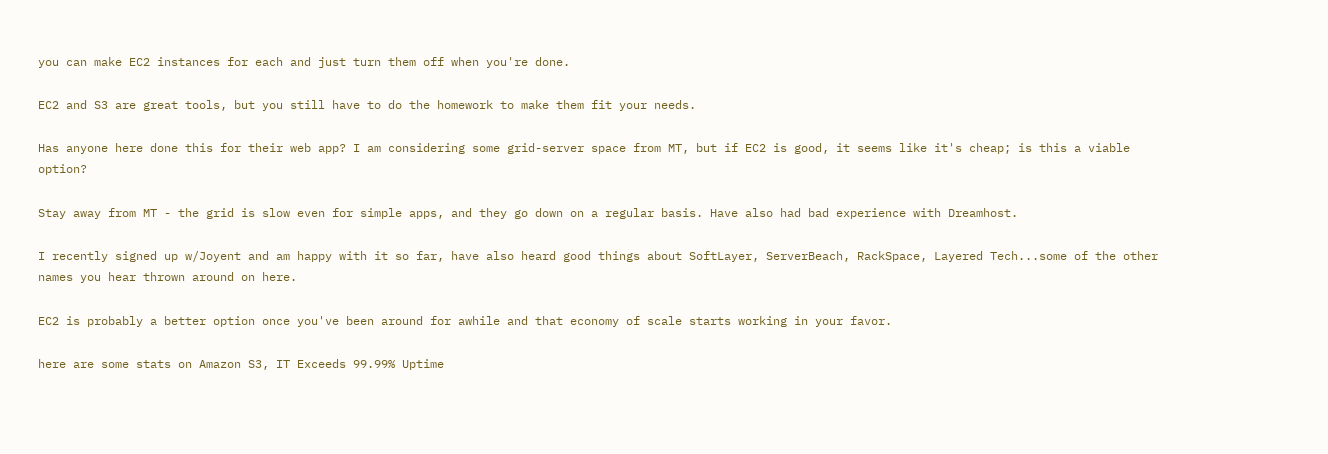you can make EC2 instances for each and just turn them off when you're done.

EC2 and S3 are great tools, but you still have to do the homework to make them fit your needs.

Has anyone here done this for their web app? I am considering some grid-server space from MT, but if EC2 is good, it seems like it's cheap; is this a viable option?

Stay away from MT - the grid is slow even for simple apps, and they go down on a regular basis. Have also had bad experience with Dreamhost.

I recently signed up w/Joyent and am happy with it so far, have also heard good things about SoftLayer, ServerBeach, RackSpace, Layered Tech...some of the other names you hear thrown around on here.

EC2 is probably a better option once you've been around for awhile and that economy of scale starts working in your favor.

here are some stats on Amazon S3, IT Exceeds 99.99% Uptime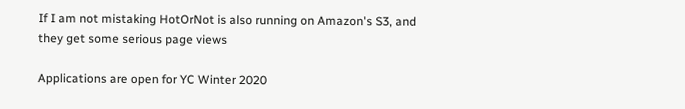If I am not mistaking HotOrNot is also running on Amazon's S3, and they get some serious page views

Applications are open for YC Winter 2020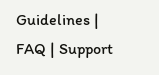Guidelines | FAQ | Support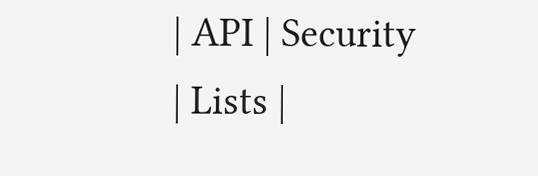| API | Security | Lists |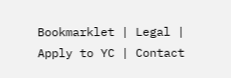Bookmarklet | Legal | Apply to YC | Contact